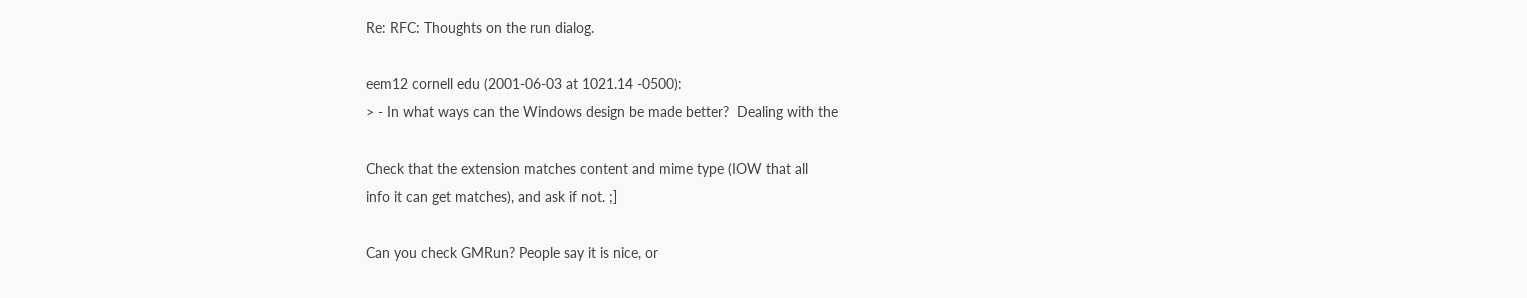Re: RFC: Thoughts on the run dialog.

eem12 cornell edu (2001-06-03 at 1021.14 -0500):
> - In what ways can the Windows design be made better?  Dealing with the

Check that the extension matches content and mime type (IOW that all
info it can get matches), and ask if not. ;]

Can you check GMRun? People say it is nice, or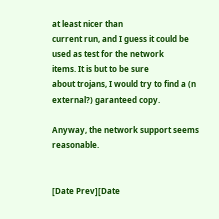at least nicer than
current run, and I guess it could be used as test for the network
items. It is but to be sure
about trojans, I would try to find a (n external?) garanteed copy.

Anyway, the network support seems reasonable.


[Date Prev][Date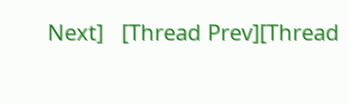Next]   [Thread Prev][Thread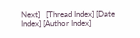Next]   [Thread Index] [Date Index] [Author Index]